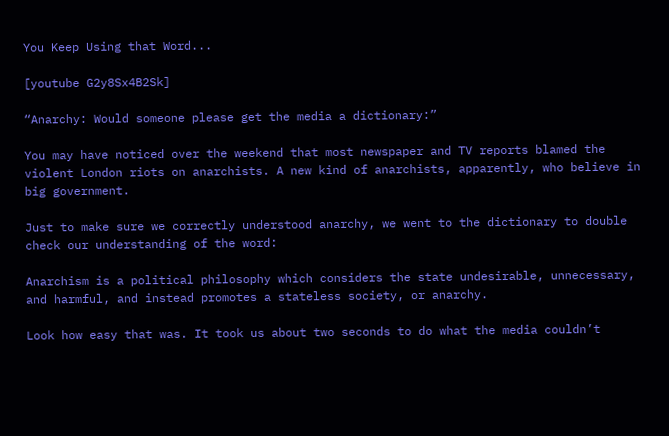You Keep Using that Word...

[youtube G2y8Sx4B2Sk]

“Anarchy: Would someone please get the media a dictionary:”

You may have noticed over the weekend that most newspaper and TV reports blamed the violent London riots on anarchists. A new kind of anarchists, apparently, who believe in big government.

Just to make sure we correctly understood anarchy, we went to the dictionary to double check our understanding of the word:

Anarchism is a political philosophy which considers the state undesirable, unnecessary, and harmful, and instead promotes a stateless society, or anarchy.

Look how easy that was. It took us about two seconds to do what the media couldn’t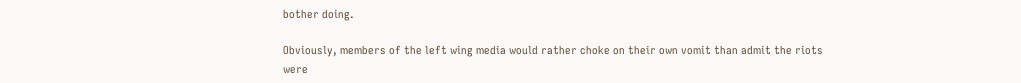bother doing.

Obviously, members of the left wing media would rather choke on their own vomit than admit the riots were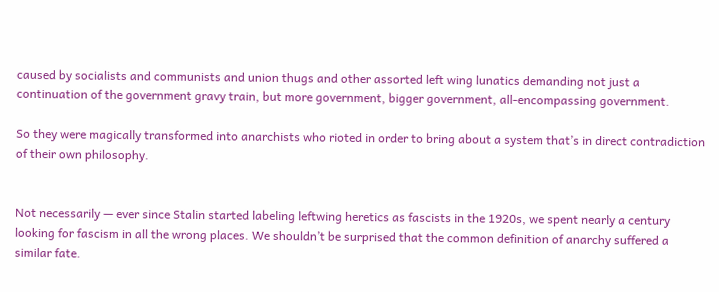caused by socialists and communists and union thugs and other assorted left wing lunatics demanding not just a continuation of the government gravy train, but more government, bigger government, all-encompassing government.

So they were magically transformed into anarchists who rioted in order to bring about a system that’s in direct contradiction of their own philosophy.


Not necessarily — ever since Stalin started labeling leftwing heretics as fascists in the 1920s, we spent nearly a century looking for fascism in all the wrong places. We shouldn’t be surprised that the common definition of anarchy suffered a similar fate.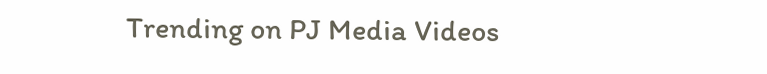Trending on PJ Media Videos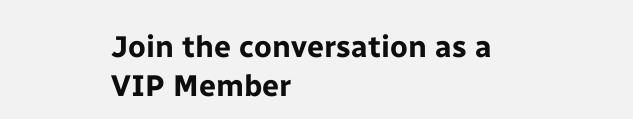Join the conversation as a VIP Member